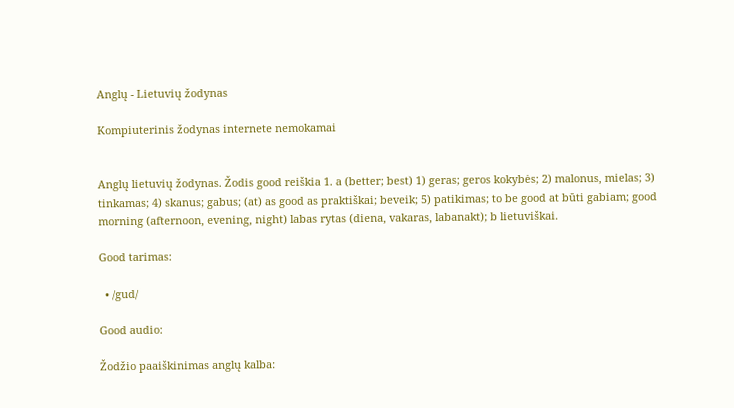Anglų - Lietuvių žodynas

Kompiuterinis žodynas internete nemokamai


Anglų lietuvių žodynas. Žodis good reiškia 1. a (better; best) 1) geras; geros kokybės; 2) malonus, mielas; 3) tinkamas; 4) skanus; gabus; (at) as good as praktiškai; beveik; 5) patikimas; to be good at būti gabiam; good morning (afternoon, evening, night) labas rytas (diena, vakaras, labanakt); b lietuviškai.

Good tarimas:

  • /gud/

Good audio:

Žodžio paaiškinimas anglų kalba: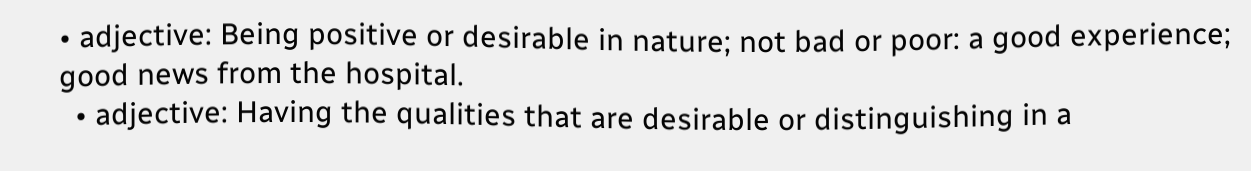• adjective: Being positive or desirable in nature; not bad or poor: a good experience; good news from the hospital.
  • adjective: Having the qualities that are desirable or distinguishing in a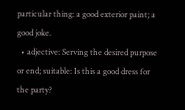particular thing: a good exterior paint; a good joke.
  • adjective: Serving the desired purpose or end; suitable: Is this a good dress for the party?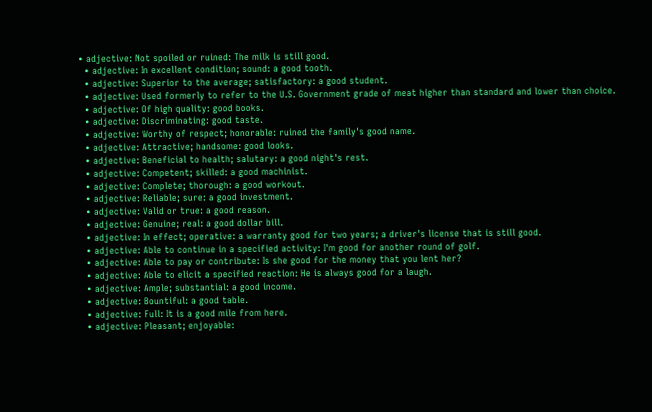• adjective: Not spoiled or ruined: The milk is still good.
  • adjective: In excellent condition; sound: a good tooth.
  • adjective: Superior to the average; satisfactory: a good student.
  • adjective: Used formerly to refer to the U.S. Government grade of meat higher than standard and lower than choice.
  • adjective: Of high quality: good books.
  • adjective: Discriminating: good taste.
  • adjective: Worthy of respect; honorable: ruined the family's good name.
  • adjective: Attractive; handsome: good looks.
  • adjective: Beneficial to health; salutary: a good night's rest.
  • adjective: Competent; skilled: a good machinist.
  • adjective: Complete; thorough: a good workout.
  • adjective: Reliable; sure: a good investment.
  • adjective: Valid or true: a good reason.
  • adjective: Genuine; real: a good dollar bill.
  • adjective: In effect; operative: a warranty good for two years; a driver's license that is still good.
  • adjective: Able to continue in a specified activity: I'm good for another round of golf.
  • adjective: Able to pay or contribute: Is she good for the money that you lent her?
  • adjective: Able to elicit a specified reaction: He is always good for a laugh.
  • adjective: Ample; substantial: a good income.
  • adjective: Bountiful: a good table.
  • adjective: Full: It is a good mile from here.
  • adjective: Pleasant; enjoyable: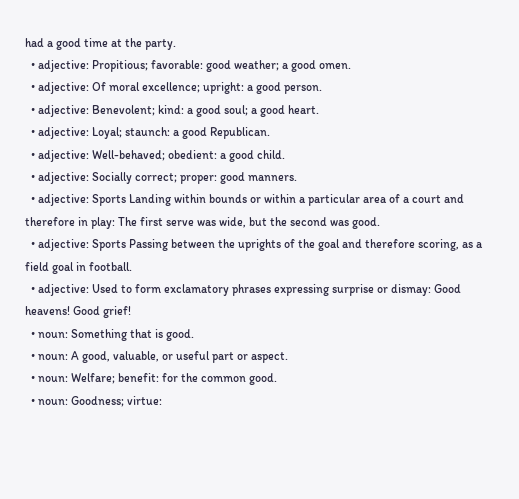had a good time at the party.
  • adjective: Propitious; favorable: good weather; a good omen.
  • adjective: Of moral excellence; upright: a good person.
  • adjective: Benevolent; kind: a good soul; a good heart.
  • adjective: Loyal; staunch: a good Republican.
  • adjective: Well-behaved; obedient: a good child.
  • adjective: Socially correct; proper: good manners.
  • adjective: Sports Landing within bounds or within a particular area of a court and therefore in play: The first serve was wide, but the second was good.
  • adjective: Sports Passing between the uprights of the goal and therefore scoring, as a field goal in football.
  • adjective: Used to form exclamatory phrases expressing surprise or dismay: Good heavens! Good grief!
  • noun: Something that is good.
  • noun: A good, valuable, or useful part or aspect.
  • noun: Welfare; benefit: for the common good.
  • noun: Goodness; virtue: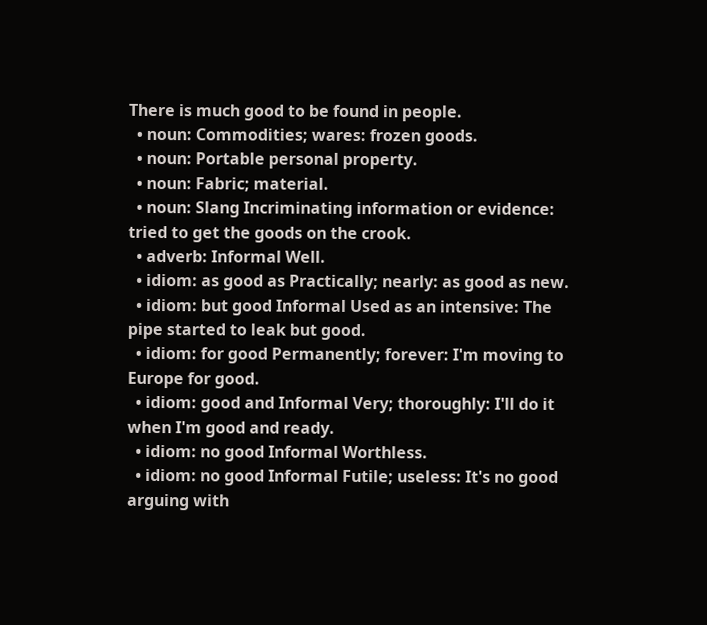There is much good to be found in people.
  • noun: Commodities; wares: frozen goods.
  • noun: Portable personal property.
  • noun: Fabric; material.
  • noun: Slang Incriminating information or evidence: tried to get the goods on the crook.
  • adverb: Informal Well.
  • idiom: as good as Practically; nearly: as good as new.
  • idiom: but good Informal Used as an intensive: The pipe started to leak but good.
  • idiom: for good Permanently; forever: I'm moving to Europe for good.
  • idiom: good and Informal Very; thoroughly: I'll do it when I'm good and ready.
  • idiom: no good Informal Worthless.
  • idiom: no good Informal Futile; useless: It's no good arguing with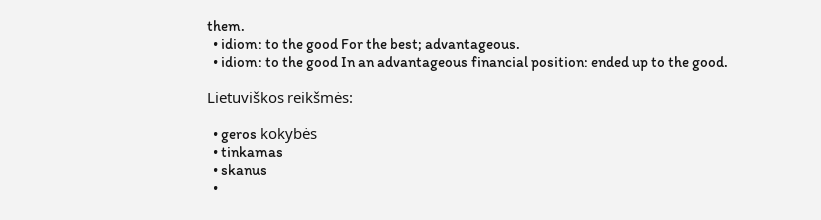them.
  • idiom: to the good For the best; advantageous.
  • idiom: to the good In an advantageous financial position: ended up to the good.

Lietuviškos reikšmės:

  • geros kokybės
  • tinkamas
  • skanus
  •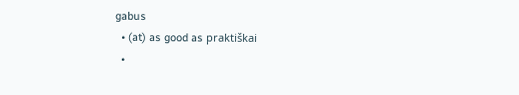gabus
  • (at) as good as praktiškai
  •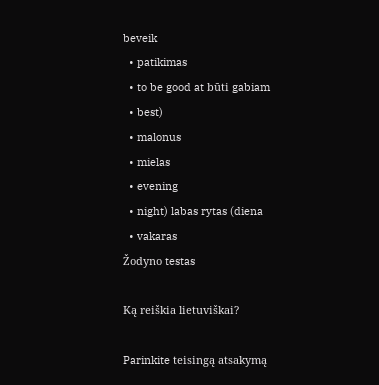beveik
  • patikimas
  • to be good at būti gabiam
  • best)
  • malonus
  • mielas
  • evening
  • night) labas rytas (diena
  • vakaras
Žodyno testas

Ką reiškia lietuviškai?

Parinkite teisingą atsakymą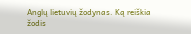Anglų lietuvių žodynas. Ką reiškia žodis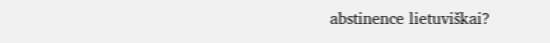abstinence lietuviškai?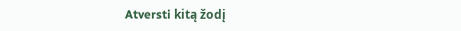Atversti kitą žodį